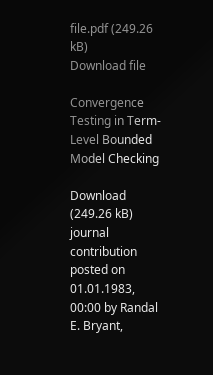file.pdf (249.26 kB)
Download file

Convergence Testing in Term-Level Bounded Model Checking

Download (249.26 kB)
journal contribution
posted on 01.01.1983, 00:00 by Randal E. Bryant,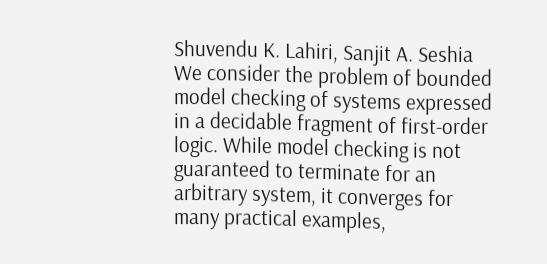Shuvendu K. Lahiri, Sanjit A. Seshia
We consider the problem of bounded model checking of systems expressed in a decidable fragment of first-order logic. While model checking is not guaranteed to terminate for an arbitrary system, it converges for many practical examples,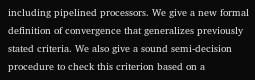including pipelined processors. We give a new formal definition of convergence that generalizes previously stated criteria. We also give a sound semi-decision procedure to check this criterion based on a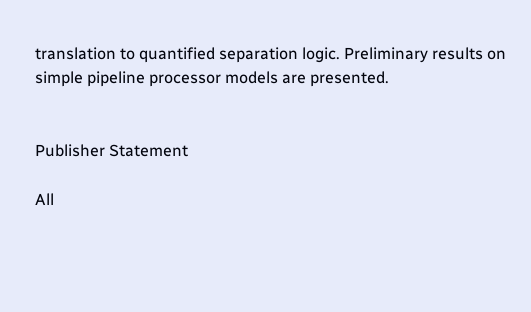translation to quantified separation logic. Preliminary results on simple pipeline processor models are presented.


Publisher Statement

All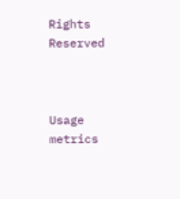Rights Reserved



Usage metrics